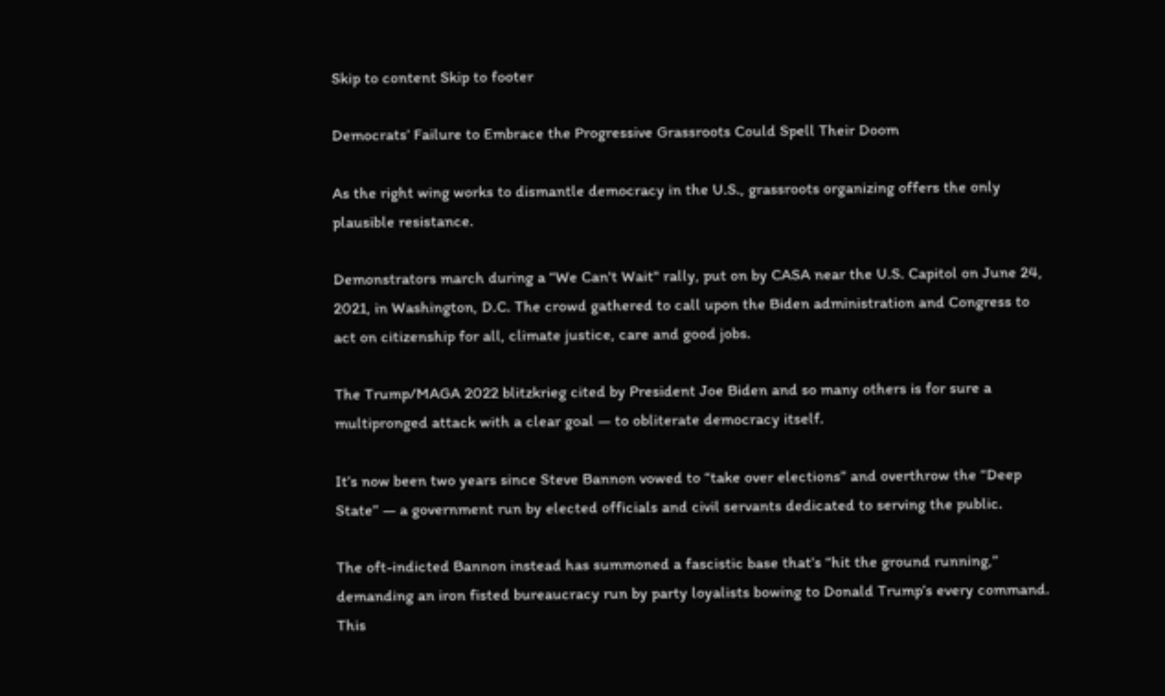Skip to content Skip to footer

Democrats’ Failure to Embrace the Progressive Grassroots Could Spell Their Doom

As the right wing works to dismantle democracy in the U.S., grassroots organizing offers the only plausible resistance.

Demonstrators march during a “We Can't Wait" rally, put on by CASA near the U.S. Capitol on June 24, 2021, in Washington, D.C. The crowd gathered to call upon the Biden administration and Congress to act on citizenship for all, climate justice, care and good jobs.

The Trump/MAGA 2022 blitzkrieg cited by President Joe Biden and so many others is for sure a multipronged attack with a clear goal — to obliterate democracy itself.

It’s now been two years since Steve Bannon vowed to “take over elections” and overthrow the “Deep State” — a government run by elected officials and civil servants dedicated to serving the public.

The oft-indicted Bannon instead has summoned a fascistic base that’s “hit the ground running,” demanding an iron fisted bureaucracy run by party loyalists bowing to Donald Trump’s every command. This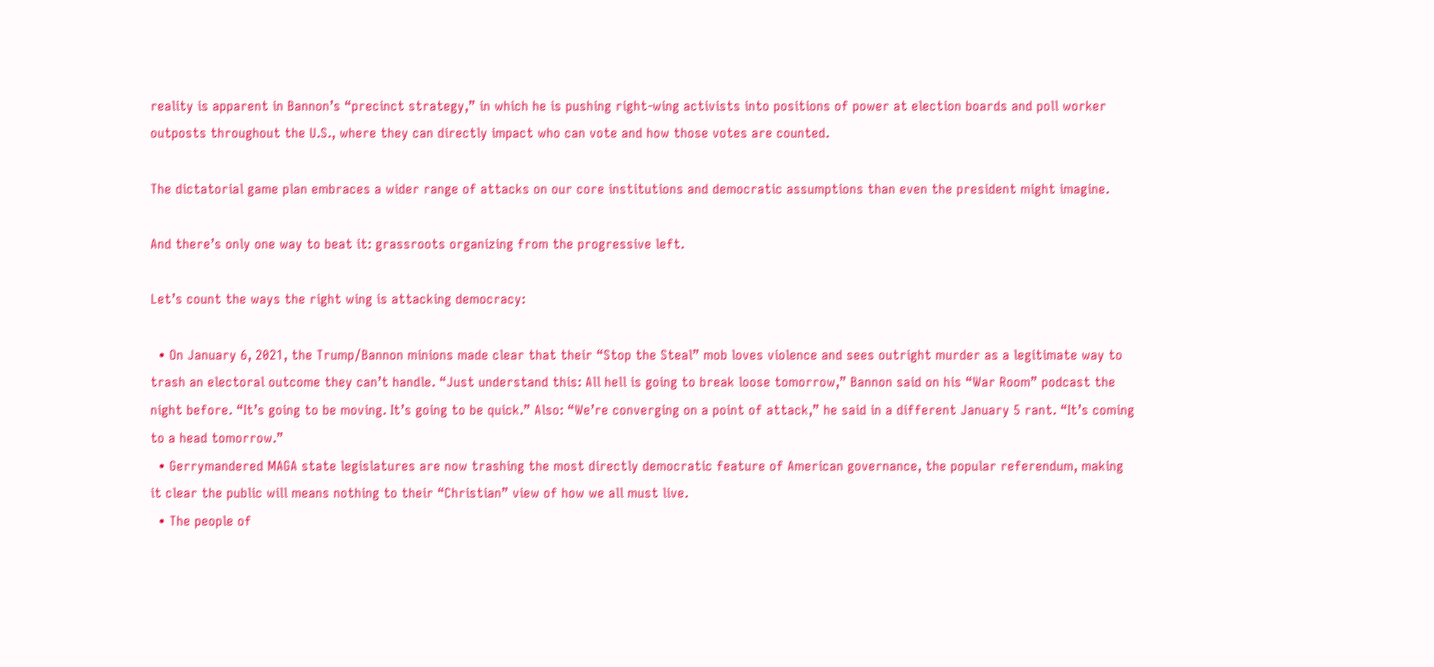reality is apparent in Bannon’s “precinct strategy,” in which he is pushing right-wing activists into positions of power at election boards and poll worker outposts throughout the U.S., where they can directly impact who can vote and how those votes are counted.

The dictatorial game plan embraces a wider range of attacks on our core institutions and democratic assumptions than even the president might imagine.

And there’s only one way to beat it: grassroots organizing from the progressive left.

Let’s count the ways the right wing is attacking democracy:

  • On January 6, 2021, the Trump/Bannon minions made clear that their “Stop the Steal” mob loves violence and sees outright murder as a legitimate way to trash an electoral outcome they can’t handle. “Just understand this: All hell is going to break loose tomorrow,” Bannon said on his “War Room” podcast the night before. “It’s going to be moving. It’s going to be quick.” Also: “We’re converging on a point of attack,” he said in a different January 5 rant. “It’s coming to a head tomorrow.”
  • Gerrymandered MAGA state legislatures are now trashing the most directly democratic feature of American governance, the popular referendum, making it clear the public will means nothing to their “Christian” view of how we all must live.
  • The people of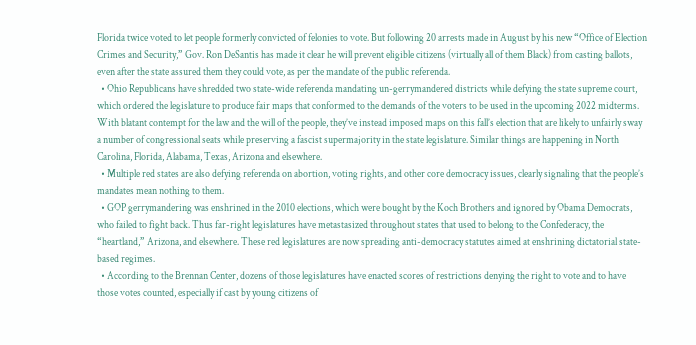Florida twice voted to let people formerly convicted of felonies to vote. But following 20 arrests made in August by his new “Office of Election Crimes and Security,” Gov. Ron DeSantis has made it clear he will prevent eligible citizens (virtually all of them Black) from casting ballots, even after the state assured them they could vote, as per the mandate of the public referenda.
  • Ohio Republicans have shredded two state-wide referenda mandating un-gerrymandered districts while defying the state supreme court, which ordered the legislature to produce fair maps that conformed to the demands of the voters to be used in the upcoming 2022 midterms. With blatant contempt for the law and the will of the people, they’ve instead imposed maps on this fall’s election that are likely to unfairly sway a number of congressional seats while preserving a fascist supermajority in the state legislature. Similar things are happening in North Carolina, Florida, Alabama, Texas, Arizona and elsewhere.
  • Multiple red states are also defying referenda on abortion, voting rights, and other core democracy issues, clearly signaling that the people’s mandates mean nothing to them.
  • GOP gerrymandering was enshrined in the 2010 elections, which were bought by the Koch Brothers and ignored by Obama Democrats, who failed to fight back. Thus far-right legislatures have metastasized throughout states that used to belong to the Confederacy, the “heartland,” Arizona, and elsewhere. These red legislatures are now spreading anti-democracy statutes aimed at enshrining dictatorial state-based regimes.
  • According to the Brennan Center, dozens of those legislatures have enacted scores of restrictions denying the right to vote and to have those votes counted, especially if cast by young citizens of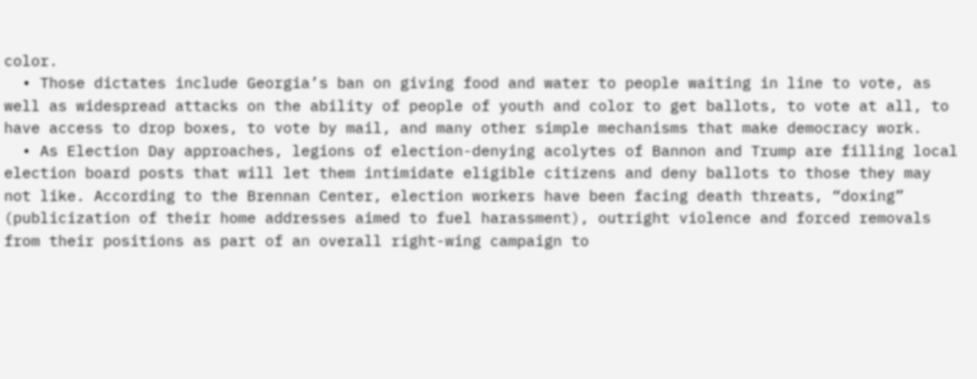color.
  • Those dictates include Georgia’s ban on giving food and water to people waiting in line to vote, as well as widespread attacks on the ability of people of youth and color to get ballots, to vote at all, to have access to drop boxes, to vote by mail, and many other simple mechanisms that make democracy work.
  • As Election Day approaches, legions of election-denying acolytes of Bannon and Trump are filling local election board posts that will let them intimidate eligible citizens and deny ballots to those they may not like. According to the Brennan Center, election workers have been facing death threats, “doxing” (publicization of their home addresses aimed to fuel harassment), outright violence and forced removals from their positions as part of an overall right-wing campaign to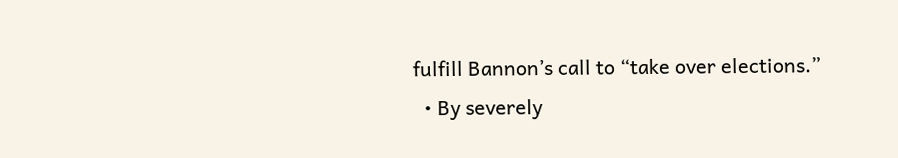fulfill Bannon’s call to “take over elections.”
  • By severely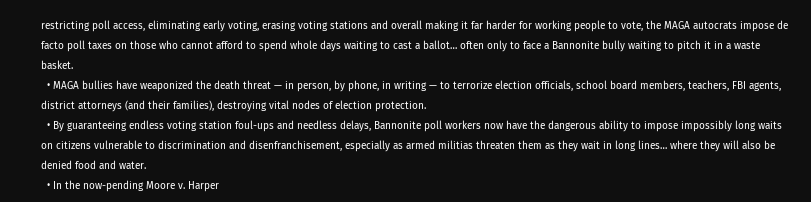restricting poll access, eliminating early voting, erasing voting stations and overall making it far harder for working people to vote, the MAGA autocrats impose de facto poll taxes on those who cannot afford to spend whole days waiting to cast a ballot… often only to face a Bannonite bully waiting to pitch it in a waste basket.
  • MAGA bullies have weaponized the death threat — in person, by phone, in writing — to terrorize election officials, school board members, teachers, FBI agents, district attorneys (and their families), destroying vital nodes of election protection.
  • By guaranteeing endless voting station foul-ups and needless delays, Bannonite poll workers now have the dangerous ability to impose impossibly long waits on citizens vulnerable to discrimination and disenfranchisement, especially as armed militias threaten them as they wait in long lines… where they will also be denied food and water.
  • In the now-pending Moore v. Harper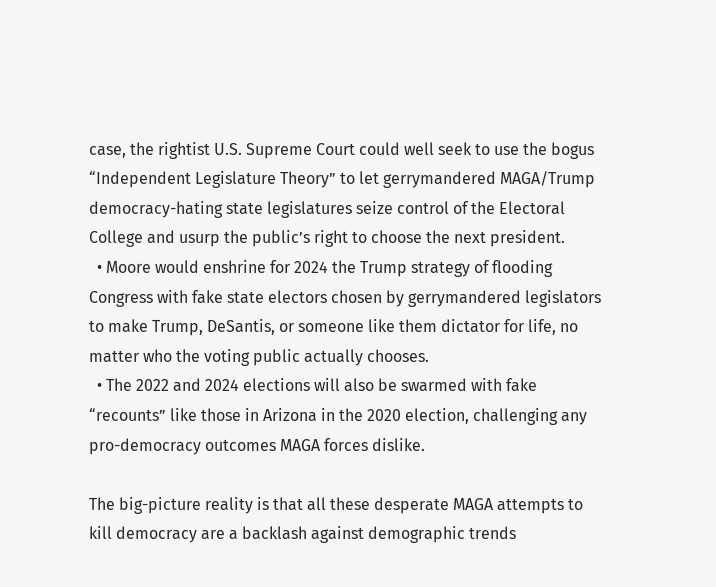case, the rightist U.S. Supreme Court could well seek to use the bogus “Independent Legislature Theory” to let gerrymandered MAGA/Trump democracy-hating state legislatures seize control of the Electoral College and usurp the public’s right to choose the next president.
  • Moore would enshrine for 2024 the Trump strategy of flooding Congress with fake state electors chosen by gerrymandered legislators to make Trump, DeSantis, or someone like them dictator for life, no matter who the voting public actually chooses.
  • The 2022 and 2024 elections will also be swarmed with fake “recounts” like those in Arizona in the 2020 election, challenging any pro-democracy outcomes MAGA forces dislike.

The big-picture reality is that all these desperate MAGA attempts to kill democracy are a backlash against demographic trends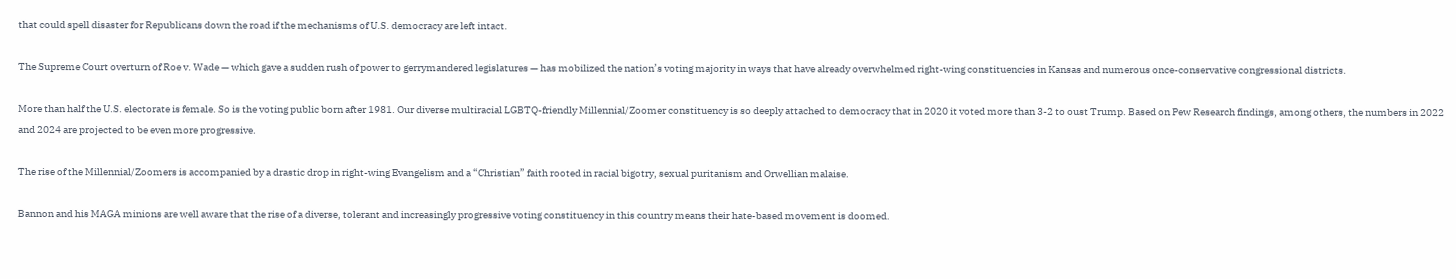that could spell disaster for Republicans down the road if the mechanisms of U.S. democracy are left intact.

The Supreme Court overturn of Roe v. Wade — which gave a sudden rush of power to gerrymandered legislatures — has mobilized the nation’s voting majority in ways that have already overwhelmed right-wing constituencies in Kansas and numerous once-conservative congressional districts.

More than half the U.S. electorate is female. So is the voting public born after 1981. Our diverse multiracial LGBTQ-friendly Millennial/Zoomer constituency is so deeply attached to democracy that in 2020 it voted more than 3-2 to oust Trump. Based on Pew Research findings, among others, the numbers in 2022 and 2024 are projected to be even more progressive.

The rise of the Millennial/Zoomers is accompanied by a drastic drop in right-wing Evangelism and a “Christian” faith rooted in racial bigotry, sexual puritanism and Orwellian malaise.

Bannon and his MAGA minions are well aware that the rise of a diverse, tolerant and increasingly progressive voting constituency in this country means their hate-based movement is doomed.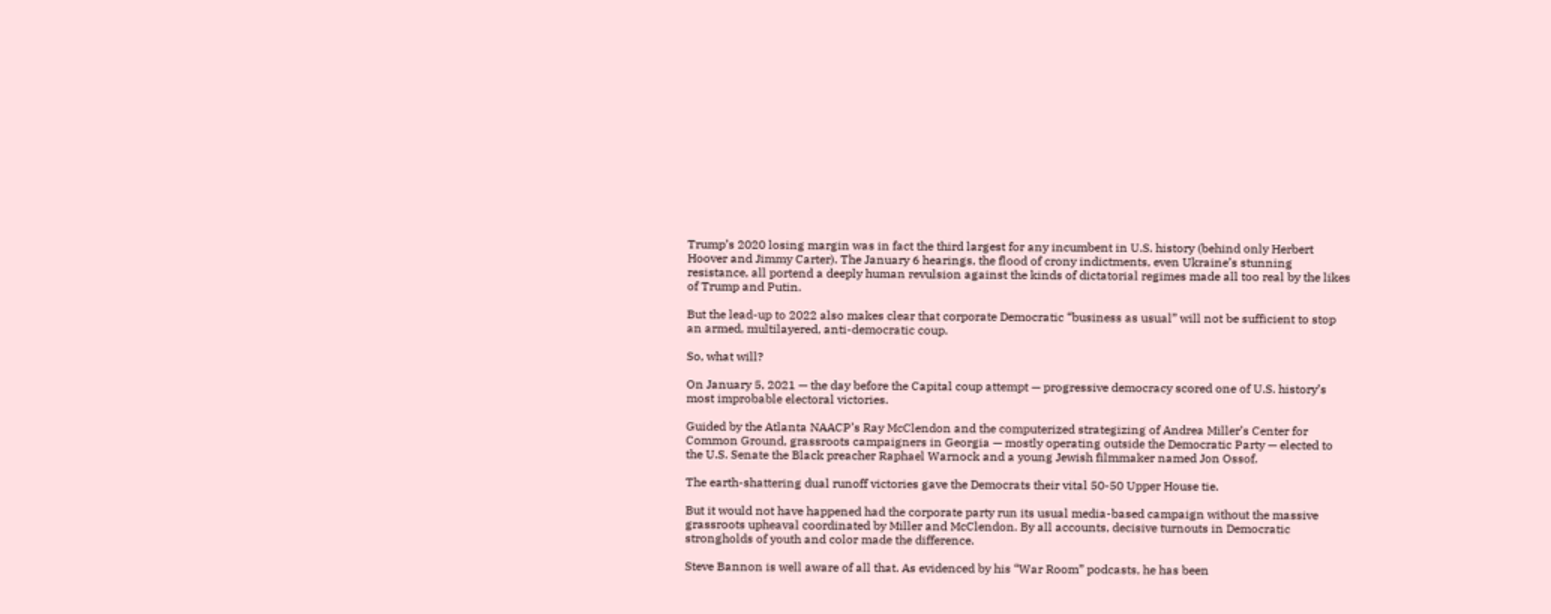Trump’s 2020 losing margin was in fact the third largest for any incumbent in U.S. history (behind only Herbert Hoover and Jimmy Carter). The January 6 hearings, the flood of crony indictments, even Ukraine’s stunning resistance, all portend a deeply human revulsion against the kinds of dictatorial regimes made all too real by the likes of Trump and Putin.

But the lead-up to 2022 also makes clear that corporate Democratic “business as usual” will not be sufficient to stop an armed, multilayered, anti-democratic coup.

So, what will?

On January 5, 2021 — the day before the Capital coup attempt — progressive democracy scored one of U.S. history’s most improbable electoral victories.

Guided by the Atlanta NAACP’s Ray McClendon and the computerized strategizing of Andrea Miller’s Center for Common Ground, grassroots campaigners in Georgia — mostly operating outside the Democratic Party — elected to the U.S. Senate the Black preacher Raphael Warnock and a young Jewish filmmaker named Jon Ossof.

The earth-shattering dual runoff victories gave the Democrats their vital 50-50 Upper House tie.

But it would not have happened had the corporate party run its usual media-based campaign without the massive grassroots upheaval coordinated by Miller and McClendon. By all accounts, decisive turnouts in Democratic strongholds of youth and color made the difference.

Steve Bannon is well aware of all that. As evidenced by his “War Room” podcasts, he has been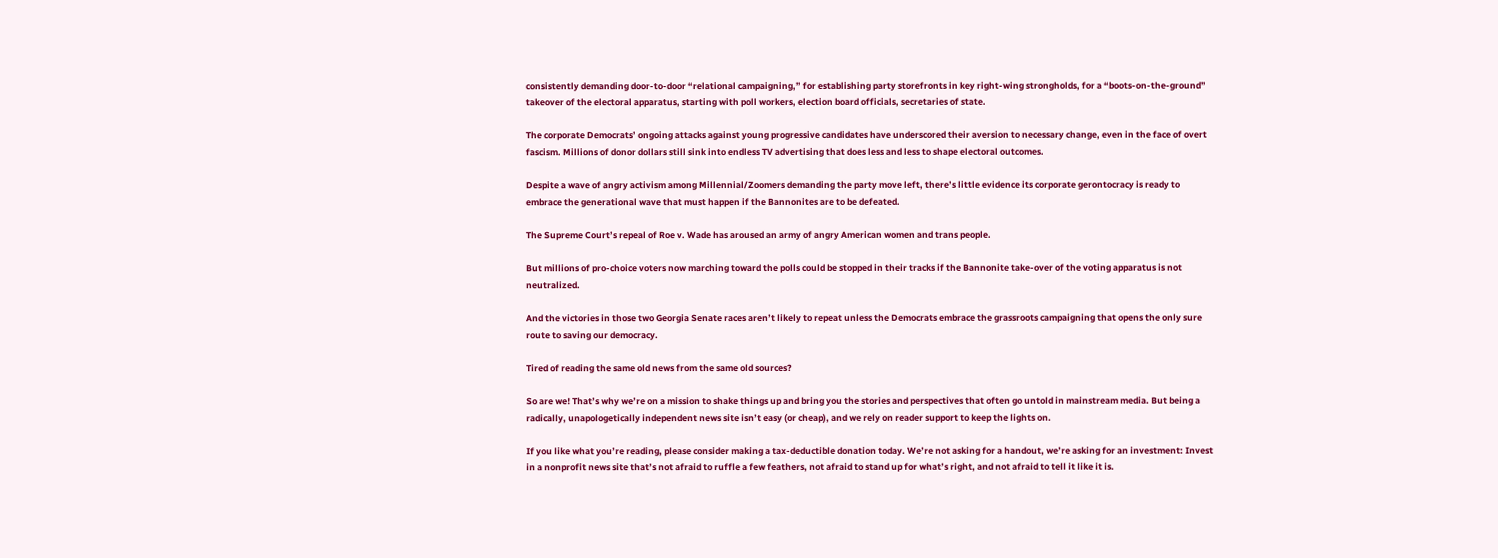consistently demanding door-to-door “relational campaigning,” for establishing party storefronts in key right-wing strongholds, for a “boots-on-the-ground” takeover of the electoral apparatus, starting with poll workers, election board officials, secretaries of state.

The corporate Democrats’ ongoing attacks against young progressive candidates have underscored their aversion to necessary change, even in the face of overt fascism. Millions of donor dollars still sink into endless TV advertising that does less and less to shape electoral outcomes.

Despite a wave of angry activism among Millennial/Zoomers demanding the party move left, there’s little evidence its corporate gerontocracy is ready to embrace the generational wave that must happen if the Bannonites are to be defeated.

The Supreme Court’s repeal of Roe v. Wade has aroused an army of angry American women and trans people.

But millions of pro-choice voters now marching toward the polls could be stopped in their tracks if the Bannonite take-over of the voting apparatus is not neutralized.

And the victories in those two Georgia Senate races aren’t likely to repeat unless the Democrats embrace the grassroots campaigning that opens the only sure route to saving our democracy.

Tired of reading the same old news from the same old sources?

So are we! That’s why we’re on a mission to shake things up and bring you the stories and perspectives that often go untold in mainstream media. But being a radically, unapologetically independent news site isn’t easy (or cheap), and we rely on reader support to keep the lights on.

If you like what you’re reading, please consider making a tax-deductible donation today. We’re not asking for a handout, we’re asking for an investment: Invest in a nonprofit news site that’s not afraid to ruffle a few feathers, not afraid to stand up for what’s right, and not afraid to tell it like it is.